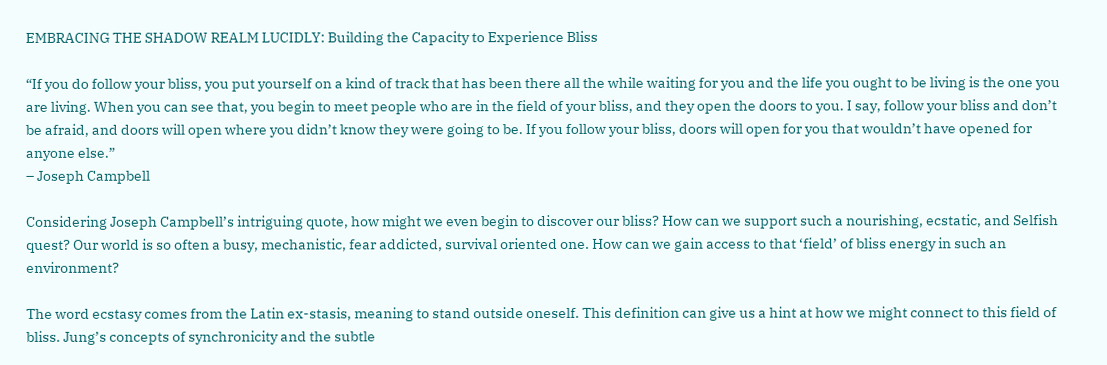EMBRACING THE SHADOW REALM LUCIDLY: Building the Capacity to Experience Bliss

“If you do follow your bliss, you put yourself on a kind of track that has been there all the while waiting for you and the life you ought to be living is the one you are living. When you can see that, you begin to meet people who are in the field of your bliss, and they open the doors to you. I say, follow your bliss and don’t be afraid, and doors will open where you didn’t know they were going to be. If you follow your bliss, doors will open for you that wouldn’t have opened for anyone else.”
– Joseph Campbell

Considering Joseph Campbell’s intriguing quote, how might we even begin to discover our bliss? How can we support such a nourishing, ecstatic, and Selfish quest? Our world is so often a busy, mechanistic, fear addicted, survival oriented one. How can we gain access to that ‘field’ of bliss energy in such an environment?

The word ecstasy comes from the Latin ex-stasis, meaning to stand outside oneself. This definition can give us a hint at how we might connect to this field of bliss. Jung’s concepts of synchronicity and the subtle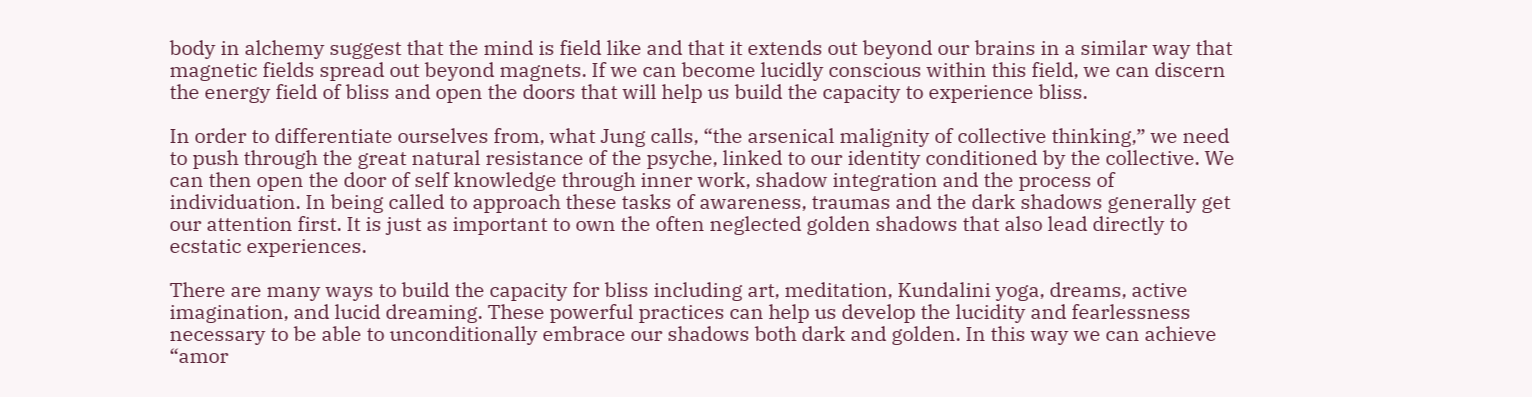body in alchemy suggest that the mind is field like and that it extends out beyond our brains in a similar way that magnetic fields spread out beyond magnets. If we can become lucidly conscious within this field, we can discern the energy field of bliss and open the doors that will help us build the capacity to experience bliss.

In order to differentiate ourselves from, what Jung calls, “the arsenical malignity of collective thinking,” we need to push through the great natural resistance of the psyche, linked to our identity conditioned by the collective. We can then open the door of self knowledge through inner work, shadow integration and the process of individuation. In being called to approach these tasks of awareness, traumas and the dark shadows generally get our attention first. It is just as important to own the often neglected golden shadows that also lead directly to ecstatic experiences.

There are many ways to build the capacity for bliss including art, meditation, Kundalini yoga, dreams, active imagination, and lucid dreaming. These powerful practices can help us develop the lucidity and fearlessness necessary to be able to unconditionally embrace our shadows both dark and golden. In this way we can achieve “amor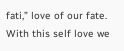fati,” love of our fate. With this self love we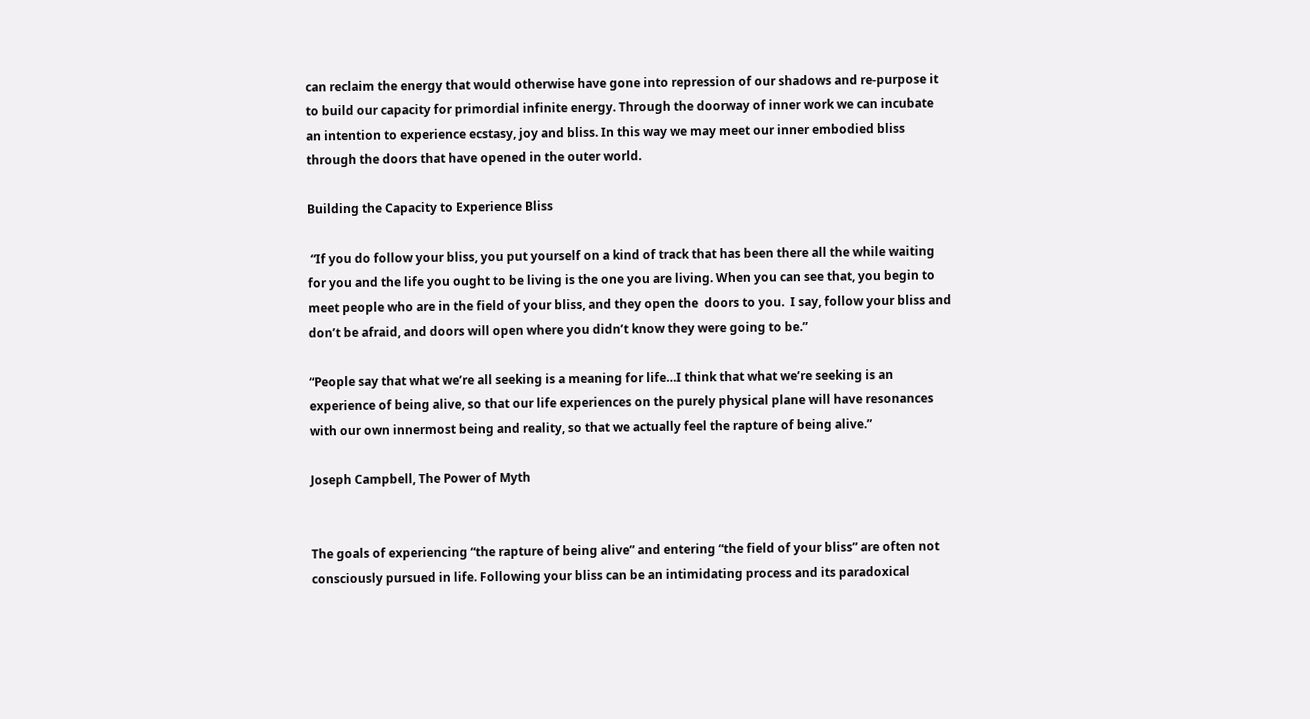can reclaim the energy that would otherwise have gone into repression of our shadows and re-purpose it to build our capacity for primordial infinite energy. Through the doorway of inner work we can incubate an intention to experience ecstasy, joy and bliss. In this way we may meet our inner embodied bliss through the doors that have opened in the outer world.

Building the Capacity to Experience Bliss

 “If you do follow your bliss, you put yourself on a kind of track that has been there all the while waiting for you and the life you ought to be living is the one you are living. When you can see that, you begin to meet people who are in the field of your bliss, and they open the  doors to you.  I say, follow your bliss and don’t be afraid, and doors will open where you didn’t know they were going to be.”

“People say that what we’re all seeking is a meaning for life…I think that what we’re seeking is an experience of being alive, so that our life experiences on the purely physical plane will have resonances with our own innermost being and reality, so that we actually feel the rapture of being alive.”

Joseph Campbell, The Power of Myth


The goals of experiencing “the rapture of being alive” and entering “the field of your bliss” are often not consciously pursued in life. Following your bliss can be an intimidating process and its paradoxical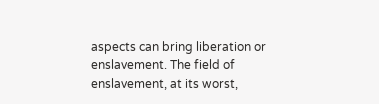aspects can bring liberation or enslavement. The field of enslavement, at its worst,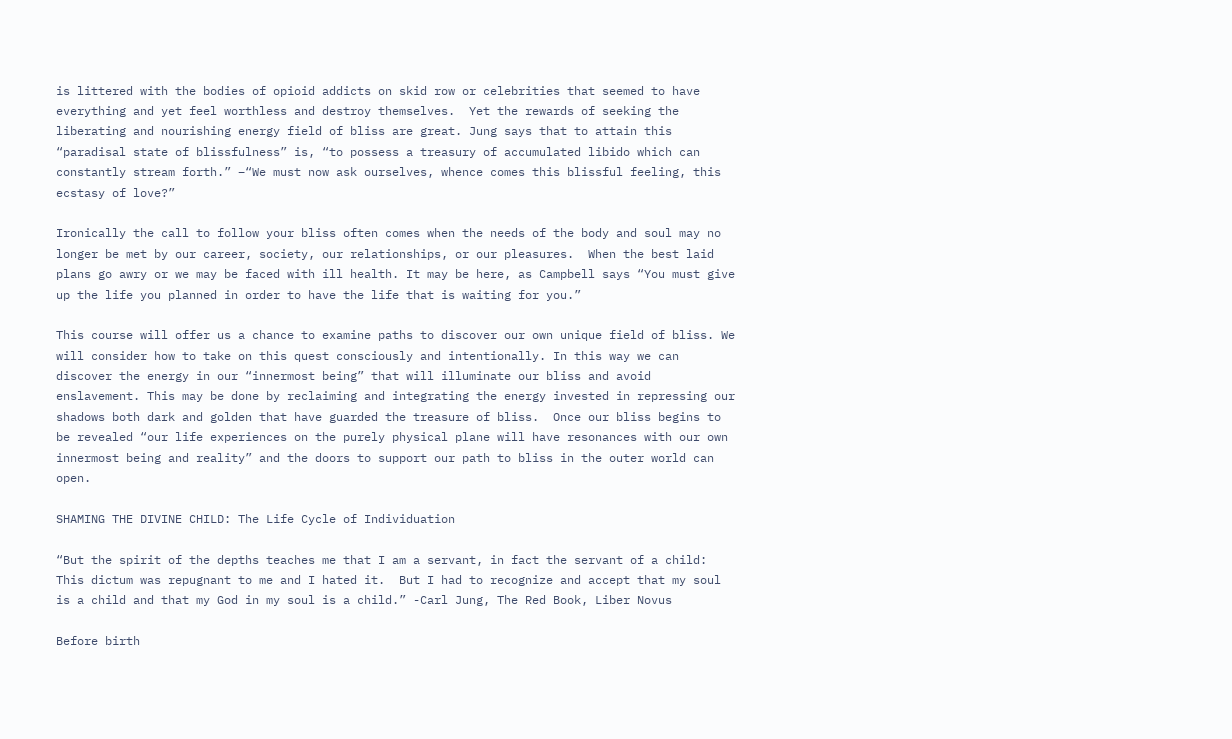is littered with the bodies of opioid addicts on skid row or celebrities that seemed to have everything and yet feel worthless and destroy themselves.  Yet the rewards of seeking the liberating and nourishing energy field of bliss are great. Jung says that to attain this “paradisal state of blissfulness” is, “to possess a treasury of accumulated libido which can constantly stream forth.” –“We must now ask ourselves, whence comes this blissful feeling, this ecstasy of love?”

Ironically the call to follow your bliss often comes when the needs of the body and soul may no longer be met by our career, society, our relationships, or our pleasures.  When the best laid plans go awry or we may be faced with ill health. It may be here, as Campbell says “You must give up the life you planned in order to have the life that is waiting for you.”

This course will offer us a chance to examine paths to discover our own unique field of bliss. We will consider how to take on this quest consciously and intentionally. In this way we can discover the energy in our “innermost being” that will illuminate our bliss and avoid enslavement. This may be done by reclaiming and integrating the energy invested in repressing our shadows both dark and golden that have guarded the treasure of bliss.  Once our bliss begins to be revealed “our life experiences on the purely physical plane will have resonances with our own innermost being and reality” and the doors to support our path to bliss in the outer world can open.

SHAMING THE DIVINE CHILD: The Life Cycle of Individuation

“But the spirit of the depths teaches me that I am a servant, in fact the servant of a child: This dictum was repugnant to me and I hated it.  But I had to recognize and accept that my soul is a child and that my God in my soul is a child.” -Carl Jung, The Red Book, Liber Novus

Before birth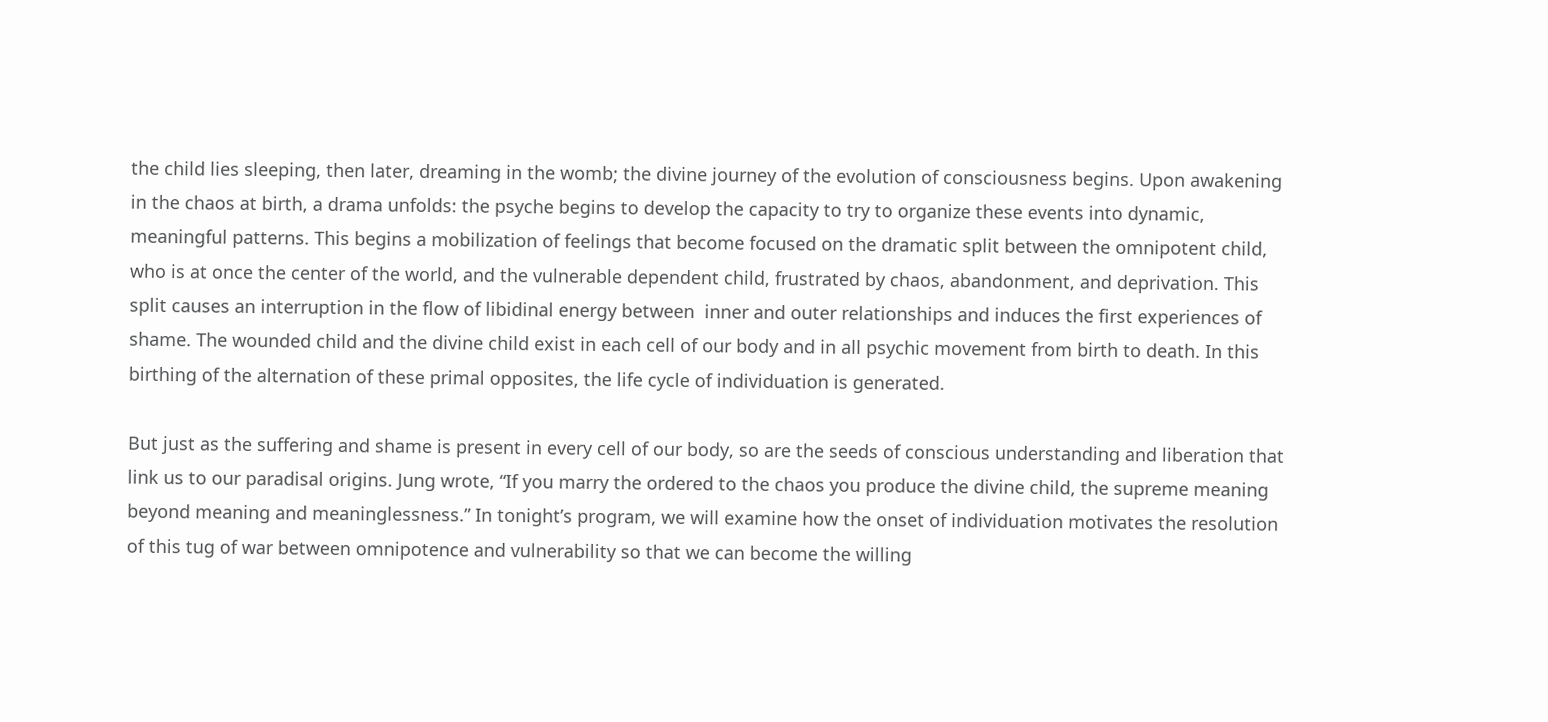the child lies sleeping, then later, dreaming in the womb; the divine journey of the evolution of consciousness begins. Upon awakening in the chaos at birth, a drama unfolds: the psyche begins to develop the capacity to try to organize these events into dynamic, meaningful patterns. This begins a mobilization of feelings that become focused on the dramatic split between the omnipotent child, who is at once the center of the world, and the vulnerable dependent child, frustrated by chaos, abandonment, and deprivation. This split causes an interruption in the flow of libidinal energy between  inner and outer relationships and induces the first experiences of shame. The wounded child and the divine child exist in each cell of our body and in all psychic movement from birth to death. In this birthing of the alternation of these primal opposites, the life cycle of individuation is generated.

But just as the suffering and shame is present in every cell of our body, so are the seeds of conscious understanding and liberation that link us to our paradisal origins. Jung wrote, “If you marry the ordered to the chaos you produce the divine child, the supreme meaning beyond meaning and meaninglessness.” In tonight’s program, we will examine how the onset of individuation motivates the resolution of this tug of war between omnipotence and vulnerability so that we can become the willing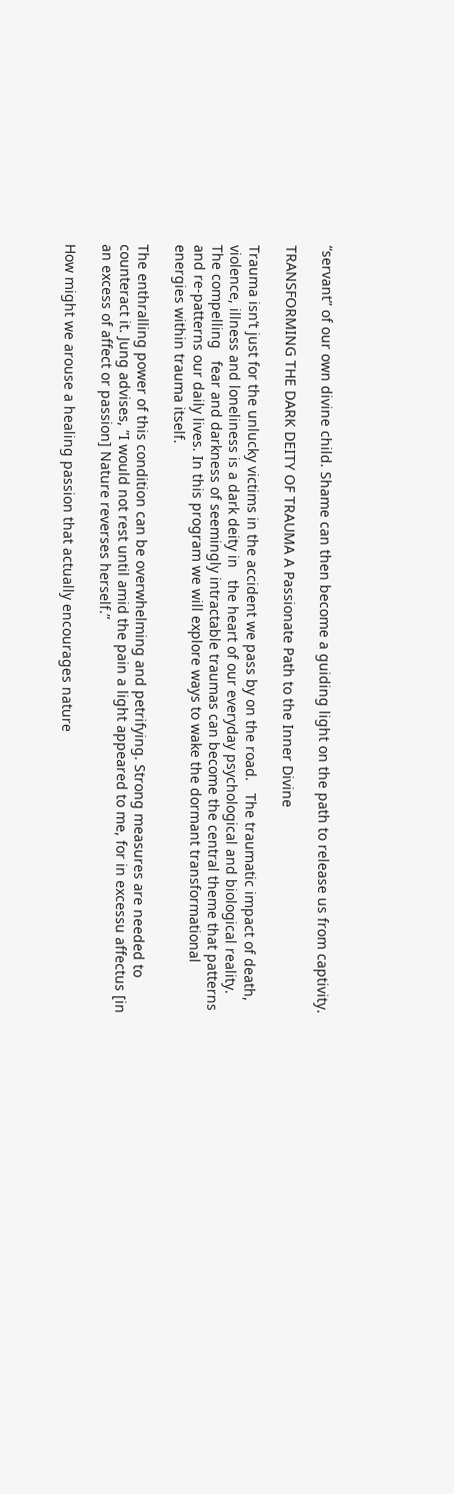“servant” of our own divine child. Shame can then become a guiding light on the path to release us from captivity.

TRANSFORMING THE DARK DEITY OF TRAUMA A Passionate Path to the Inner Divine

Trauma isn’t just for the unlucky victims in the accident we pass by on the road.   The traumatic impact of death, violence, illness and loneliness is a dark deity in   the heart of our everyday psychological and biological reality. The compelling   fear and darkness of seemingly intractable traumas can become the central theme that patterns and re-patterns our daily lives. In this program we will explore ways to wake the dormant transformational energies within trauma itself.

The enthralling power of this condition can be overwhelming and petrifying. Strong measures are needed to counteract it. Jung advises, ”I would not rest until amid the pain a light appeared to me, for in excessu affectus [in an excess of affect or passion] Nature reverses herself.”

How might we arouse a healing passion that actually encourages nature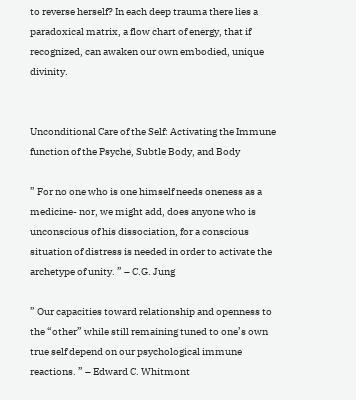to reverse herself? In each deep trauma there lies a paradoxical matrix, a flow chart of energy, that if recognized, can awaken our own embodied, unique divinity.


Unconditional Care of the Self: Activating the Immune function of the Psyche, Subtle Body, and Body

” For no one who is one himself needs oneness as a medicine- nor, we might add, does anyone who is unconscious of his dissociation, for a conscious situation of distress is needed in order to activate the archetype of unity. ” – C.G. Jung

” Our capacities toward relationship and openness to the “other” while still remaining tuned to one’s own true self depend on our psychological immune reactions. ” – Edward C. Whitmont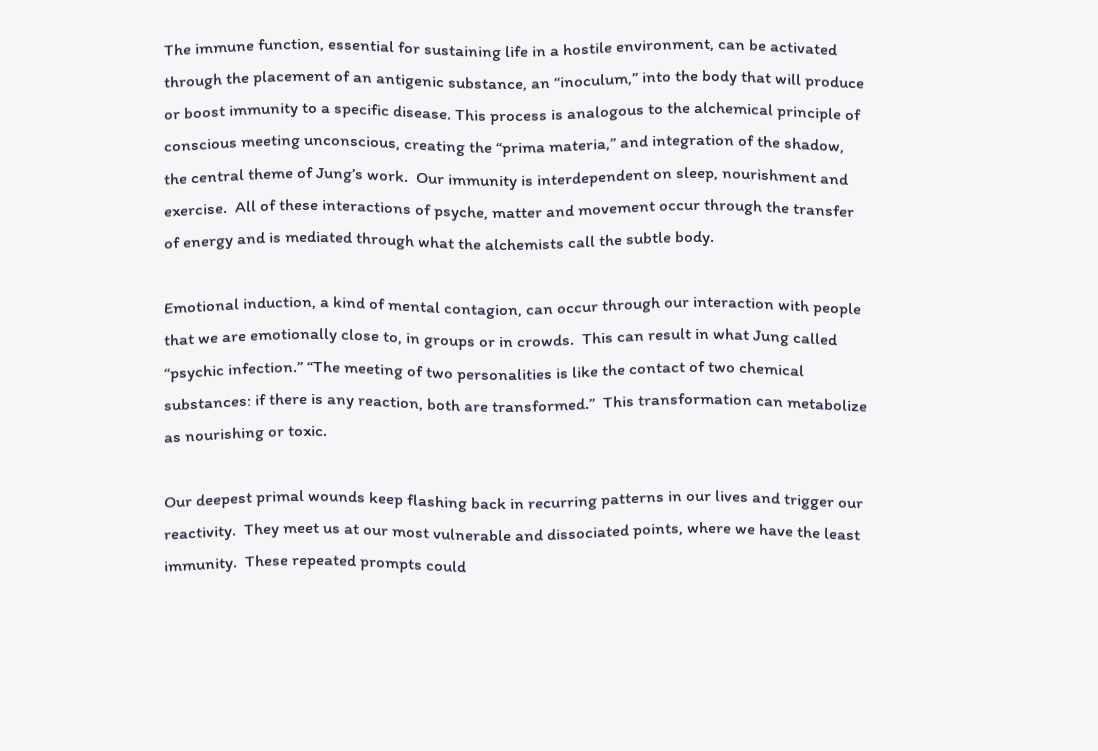The immune function, essential for sustaining life in a hostile environment, can be activated through the placement of an antigenic substance, an “inoculum,” into the body that will produce or boost immunity to a specific disease. This process is analogous to the alchemical principle of conscious meeting unconscious, creating the “prima materia,” and integration of the shadow, the central theme of Jung’s work.  Our immunity is interdependent on sleep, nourishment and exercise.  All of these interactions of psyche, matter and movement occur through the transfer of energy and is mediated through what the alchemists call the subtle body.

Emotional induction, a kind of mental contagion, can occur through our interaction with people that we are emotionally close to, in groups or in crowds.  This can result in what Jung called  “psychic infection.” “The meeting of two personalities is like the contact of two chemical substances: if there is any reaction, both are transformed.”  This transformation can metabolize as nourishing or toxic.

Our deepest primal wounds keep flashing back in recurring patterns in our lives and trigger our reactivity.  They meet us at our most vulnerable and dissociated points, where we have the least immunity.  These repeated prompts could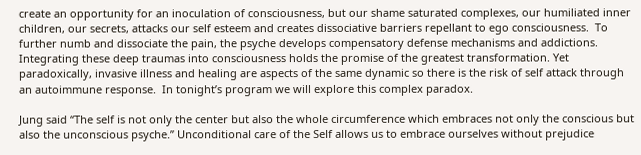create an opportunity for an inoculation of consciousness, but our shame saturated complexes, our humiliated inner children, our secrets, attacks our self esteem and creates dissociative barriers repellant to ego consciousness.  To further numb and dissociate the pain, the psyche develops compensatory defense mechanisms and addictions.  Integrating these deep traumas into consciousness holds the promise of the greatest transformation. Yet paradoxically, invasive illness and healing are aspects of the same dynamic so there is the risk of self attack through an autoimmune response.  In tonight’s program we will explore this complex paradox.

Jung said “The self is not only the center but also the whole circumference which embraces not only the conscious but also the unconscious psyche.” Unconditional care of the Self allows us to embrace ourselves without prejudice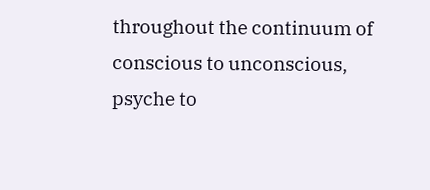throughout the continuum of conscious to unconscious, psyche to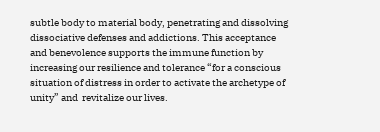subtle body to material body, penetrating and dissolving dissociative defenses and addictions. This acceptance and benevolence supports the immune function by increasing our resilience and tolerance “for a conscious situation of distress in order to activate the archetype of unity” and  revitalize our lives.